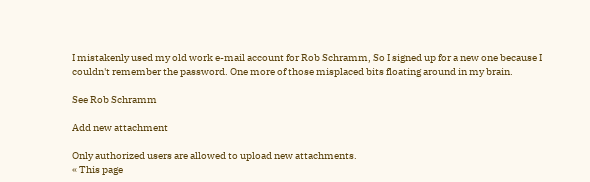I mistakenly used my old work e-mail account for Rob Schramm, So I signed up for a new one because I couldn't remember the password. One more of those misplaced bits floating around in my brain.

See Rob Schramm

Add new attachment

Only authorized users are allowed to upload new attachments.
« This page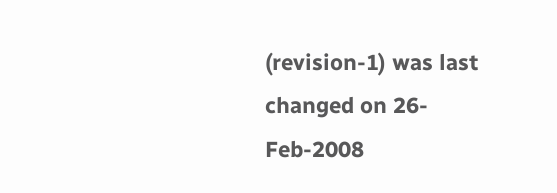(revision-1) was last changed on 26-Feb-2008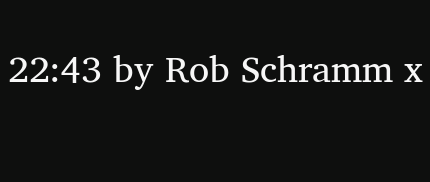22:43 by Rob Schramm x